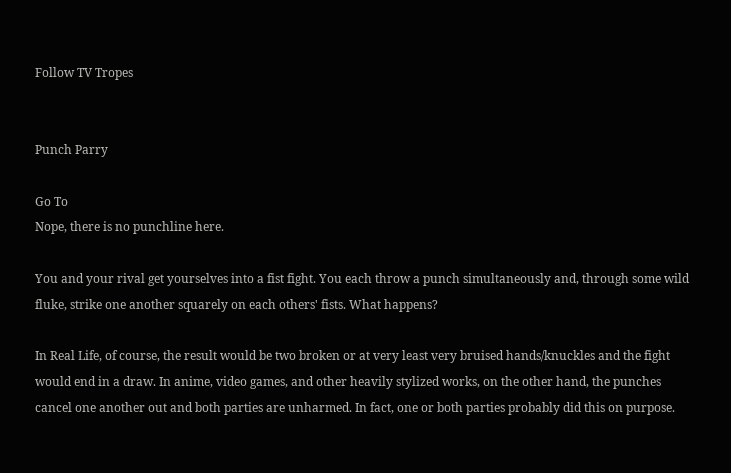Follow TV Tropes


Punch Parry

Go To
Nope, there is no punchline here.

You and your rival get yourselves into a fist fight. You each throw a punch simultaneously and, through some wild fluke, strike one another squarely on each others' fists. What happens?

In Real Life, of course, the result would be two broken or at very least very bruised hands/knuckles and the fight would end in a draw. In anime, video games, and other heavily stylized works, on the other hand, the punches cancel one another out and both parties are unharmed. In fact, one or both parties probably did this on purpose.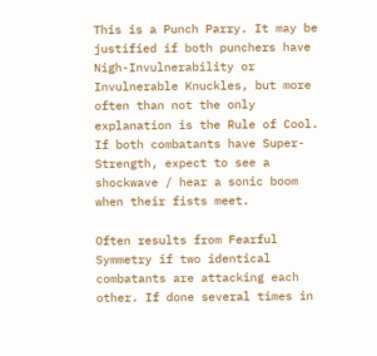This is a Punch Parry. It may be justified if both punchers have Nigh-Invulnerability or Invulnerable Knuckles, but more often than not the only explanation is the Rule of Cool. If both combatants have Super-Strength, expect to see a shockwave / hear a sonic boom when their fists meet.

Often results from Fearful Symmetry if two identical combatants are attacking each other. If done several times in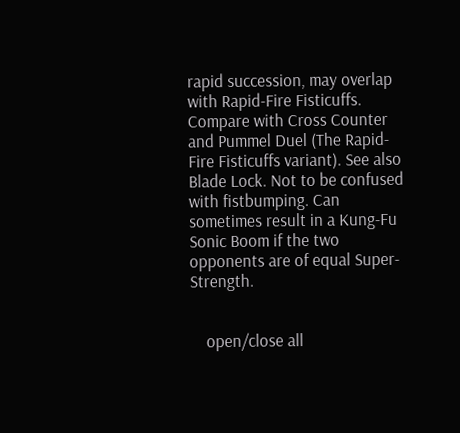rapid succession, may overlap with Rapid-Fire Fisticuffs. Compare with Cross Counter and Pummel Duel (The Rapid-Fire Fisticuffs variant). See also Blade Lock. Not to be confused with fistbumping. Can sometimes result in a Kung-Fu Sonic Boom if the two opponents are of equal Super-Strength.


    open/close all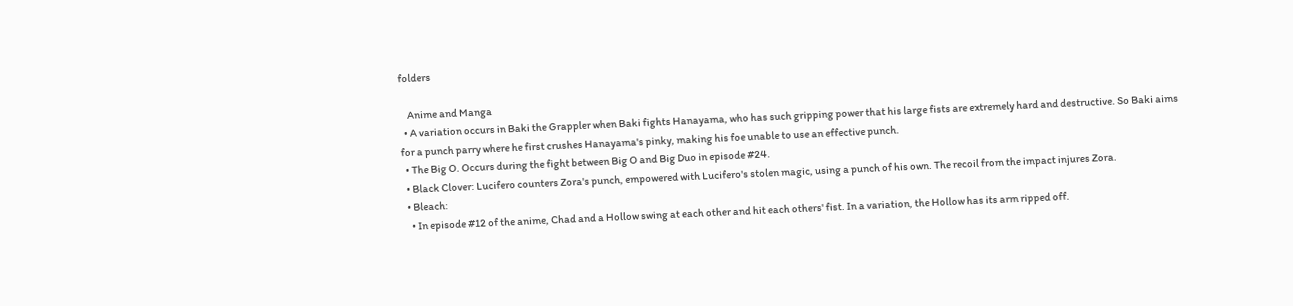folders

    Anime and Manga
  • A variation occurs in Baki the Grappler when Baki fights Hanayama, who has such gripping power that his large fists are extremely hard and destructive. So Baki aims for a punch parry where he first crushes Hanayama's pinky, making his foe unable to use an effective punch.
  • The Big O. Occurs during the fight between Big O and Big Duo in episode #24.
  • Black Clover: Lucifero counters Zora's punch, empowered with Lucifero's stolen magic, using a punch of his own. The recoil from the impact injures Zora.
  • Bleach:
    • In episode #12 of the anime, Chad and a Hollow swing at each other and hit each others' fist. In a variation, the Hollow has its arm ripped off.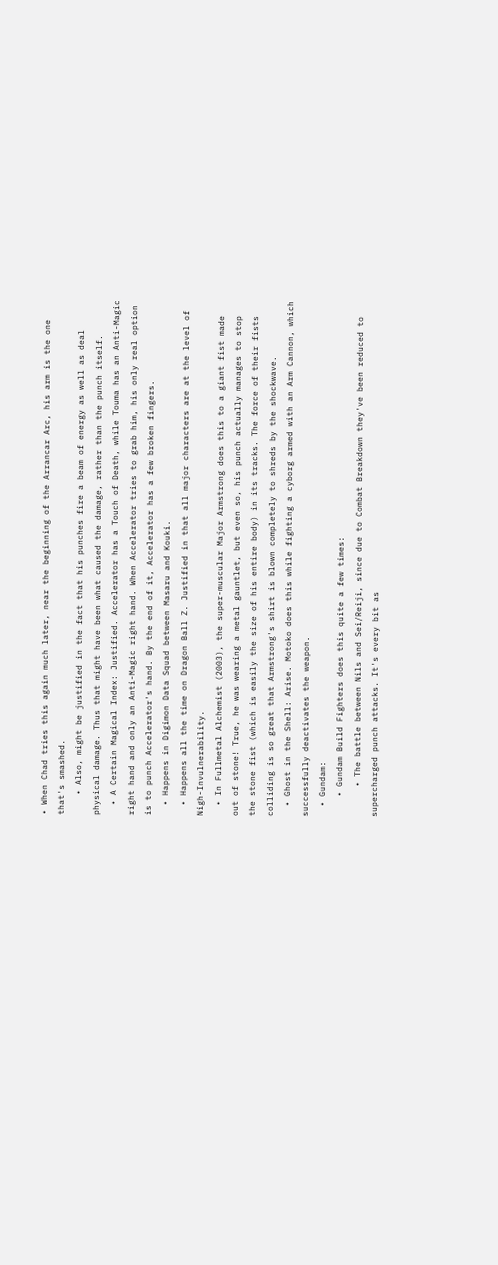• When Chad tries this again much later, near the beginning of the Arrancar Arc, his arm is the one that's smashed.
    • Also, might be justified in the fact that his punches fire a beam of energy as well as deal physical damage. Thus that might have been what caused the damage, rather than the punch itself.
  • A Certain Magical Index: Justified. Accelerator has a Touch of Death, while Touma has an Anti-Magic right hand and only an Anti-Magic right hand. When Accelerator tries to grab him, his only real option is to punch Accelerator's hand. By the end of it, Accelerator has a few broken fingers.
  • Happens in Digimon Data Squad between Masaru and Kouki.
  • Happens all the time on Dragon Ball Z. Justified in that all major characters are at the level of Nigh-Invulnerability.
  • In Fullmetal Alchemist (2003), the super-muscular Major Armstrong does this to a giant fist made out of stone! True, he was wearing a metal gauntlet, but even so, his punch actually manages to stop the stone fist (which is easily the size of his entire body) in its tracks. The force of their fists colliding is so great that Armstrong's shirt is blown completely to shreds by the shockwave.
  • Ghost in the Shell: Arise. Motoko does this while fighting a cyborg armed with an Arm Cannon, which successfully deactivates the weapon.
  • Gundam:
    • Gundam Build Fighters does this quite a few times:
      • The battle between Nils and Sei/Reiji, since due to Combat Breakdown they've been reduced to supercharged punch attacks. It's every bit as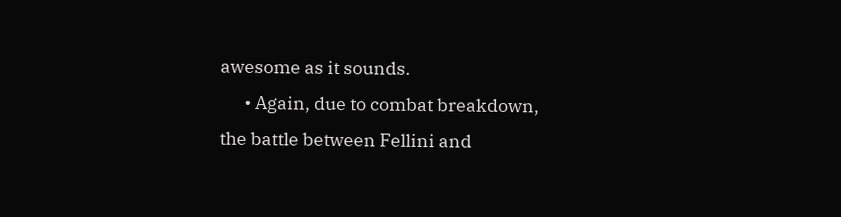awesome as it sounds.
      • Again, due to combat breakdown, the battle between Fellini and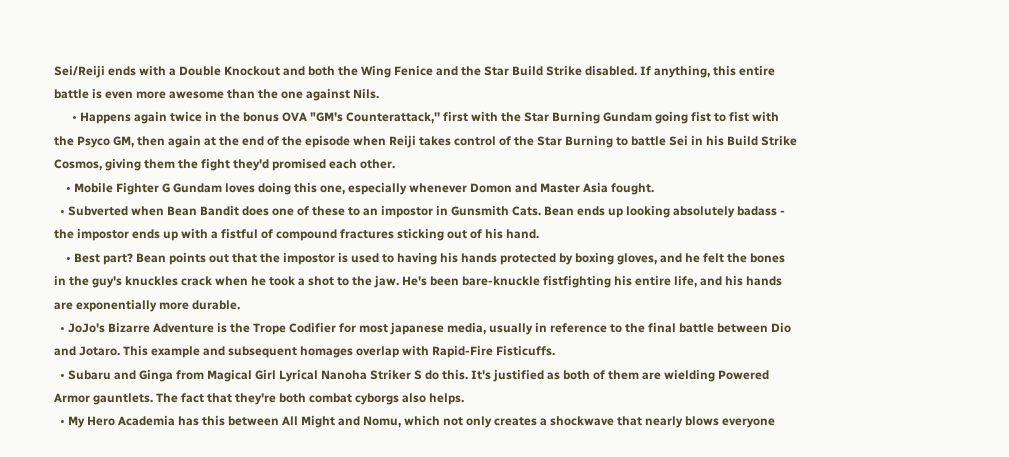Sei/Reiji ends with a Double Knockout and both the Wing Fenice and the Star Build Strike disabled. If anything, this entire battle is even more awesome than the one against Nils.
      • Happens again twice in the bonus OVA "GM's Counterattack,'' first with the Star Burning Gundam going fist to fist with the Psyco GM, then again at the end of the episode when Reiji takes control of the Star Burning to battle Sei in his Build Strike Cosmos, giving them the fight they'd promised each other.
    • Mobile Fighter G Gundam loves doing this one, especially whenever Domon and Master Asia fought.
  • Subverted when Bean Bandit does one of these to an impostor in Gunsmith Cats. Bean ends up looking absolutely badass - the impostor ends up with a fistful of compound fractures sticking out of his hand.
    • Best part? Bean points out that the impostor is used to having his hands protected by boxing gloves, and he felt the bones in the guy's knuckles crack when he took a shot to the jaw. He's been bare-knuckle fistfighting his entire life, and his hands are exponentially more durable.
  • JoJo's Bizarre Adventure is the Trope Codifier for most japanese media, usually in reference to the final battle between Dio and Jotaro. This example and subsequent homages overlap with Rapid-Fire Fisticuffs.
  • Subaru and Ginga from Magical Girl Lyrical Nanoha Striker S do this. It's justified as both of them are wielding Powered Armor gauntlets. The fact that they're both combat cyborgs also helps.
  • My Hero Academia has this between All Might and Nomu, which not only creates a shockwave that nearly blows everyone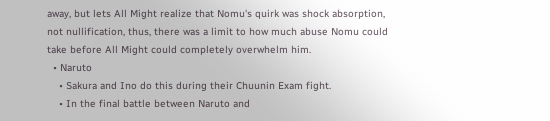away, but lets All Might realize that Nomu's quirk was shock absorption, not nullification, thus, there was a limit to how much abuse Nomu could take before All Might could completely overwhelm him.
  • Naruto
    • Sakura and Ino do this during their Chuunin Exam fight.
    • In the final battle between Naruto and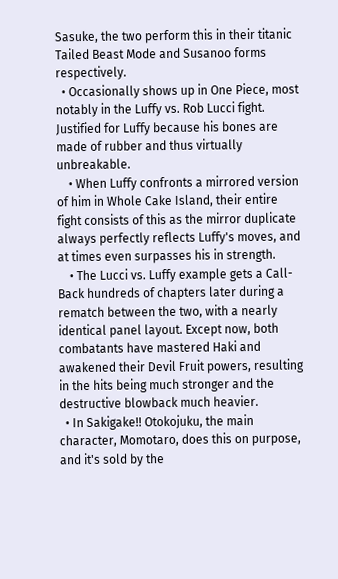Sasuke, the two perform this in their titanic Tailed Beast Mode and Susanoo forms respectively.
  • Occasionally shows up in One Piece, most notably in the Luffy vs. Rob Lucci fight. Justified for Luffy because his bones are made of rubber and thus virtually unbreakable.
    • When Luffy confronts a mirrored version of him in Whole Cake Island, their entire fight consists of this as the mirror duplicate always perfectly reflects Luffy's moves, and at times even surpasses his in strength.
    • The Lucci vs. Luffy example gets a Call-Back hundreds of chapters later during a rematch between the two, with a nearly identical panel layout. Except now, both combatants have mastered Haki and awakened their Devil Fruit powers, resulting in the hits being much stronger and the destructive blowback much heavier.
  • In Sakigake!! Otokojuku, the main character, Momotaro, does this on purpose, and it's sold by the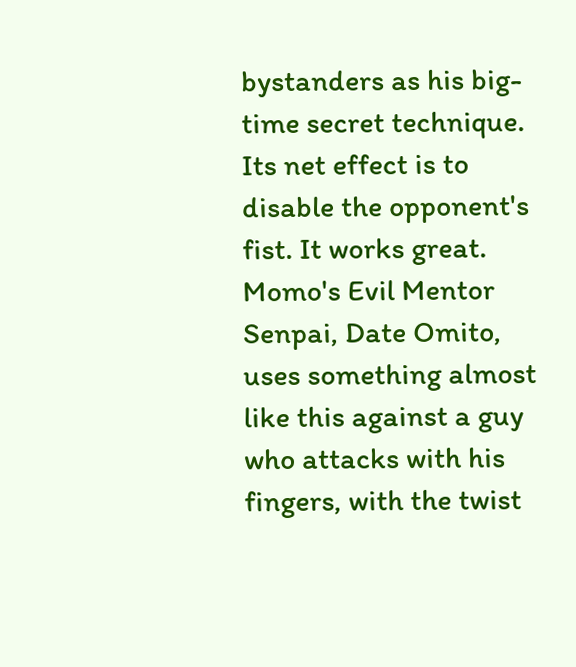bystanders as his big-time secret technique. Its net effect is to disable the opponent's fist. It works great. Momo's Evil Mentor Senpai, Date Omito, uses something almost like this against a guy who attacks with his fingers, with the twist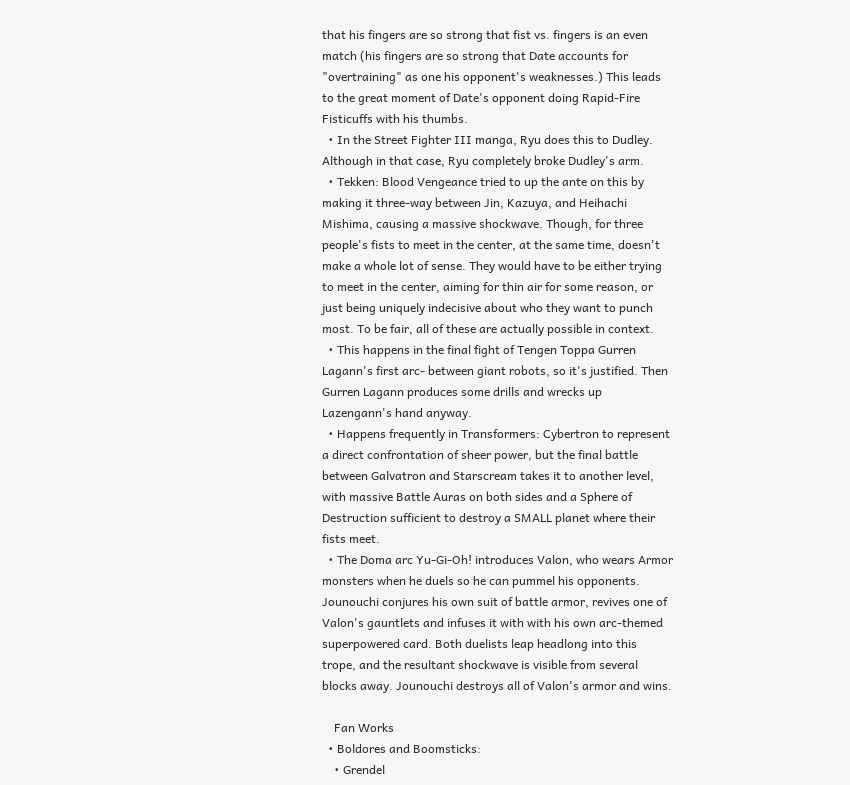that his fingers are so strong that fist vs. fingers is an even match (his fingers are so strong that Date accounts for "overtraining" as one his opponent's weaknesses.) This leads to the great moment of Date's opponent doing Rapid-Fire Fisticuffs with his thumbs.
  • In the Street Fighter III manga, Ryu does this to Dudley. Although in that case, Ryu completely broke Dudley's arm.
  • Tekken: Blood Vengeance tried to up the ante on this by making it three-way between Jin, Kazuya, and Heihachi Mishima, causing a massive shockwave. Though, for three people's fists to meet in the center, at the same time, doesn't make a whole lot of sense. They would have to be either trying to meet in the center, aiming for thin air for some reason, or just being uniquely indecisive about who they want to punch most. To be fair, all of these are actually possible in context.
  • This happens in the final fight of Tengen Toppa Gurren Lagann's first arc- between giant robots, so it's justified. Then Gurren Lagann produces some drills and wrecks up Lazengann's hand anyway.
  • Happens frequently in Transformers: Cybertron to represent a direct confrontation of sheer power, but the final battle between Galvatron and Starscream takes it to another level, with massive Battle Auras on both sides and a Sphere of Destruction sufficient to destroy a SMALL planet where their fists meet.
  • The Doma arc Yu-Gi-Oh! introduces Valon, who wears Armor monsters when he duels so he can pummel his opponents. Jounouchi conjures his own suit of battle armor, revives one of Valon's gauntlets and infuses it with with his own arc-themed superpowered card. Both duelists leap headlong into this trope, and the resultant shockwave is visible from several blocks away. Jounouchi destroys all of Valon's armor and wins.

    Fan Works
  • Boldores and Boomsticks:
    • Grendel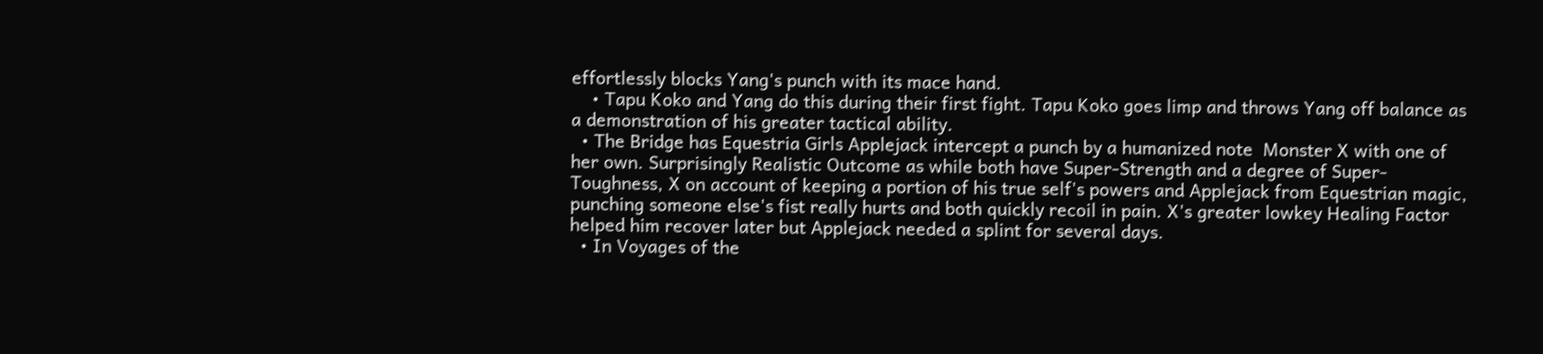effortlessly blocks Yang's punch with its mace hand.
    • Tapu Koko and Yang do this during their first fight. Tapu Koko goes limp and throws Yang off balance as a demonstration of his greater tactical ability.
  • The Bridge has Equestria Girls Applejack intercept a punch by a humanized note  Monster X with one of her own. Surprisingly Realistic Outcome as while both have Super-Strength and a degree of Super-Toughness, X on account of keeping a portion of his true self's powers and Applejack from Equestrian magic, punching someone else's fist really hurts and both quickly recoil in pain. X's greater lowkey Healing Factor helped him recover later but Applejack needed a splint for several days.
  • In Voyages of the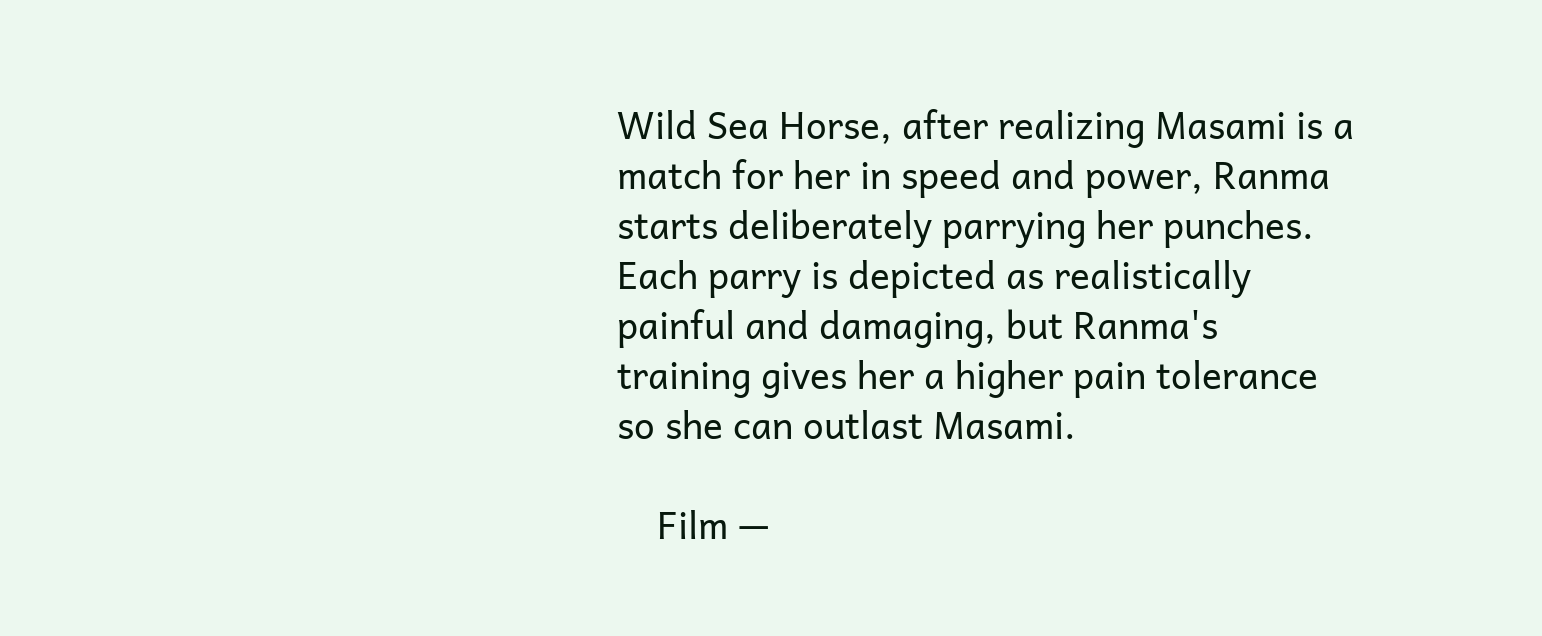Wild Sea Horse, after realizing Masami is a match for her in speed and power, Ranma starts deliberately parrying her punches. Each parry is depicted as realistically painful and damaging, but Ranma's training gives her a higher pain tolerance so she can outlast Masami.

    Film —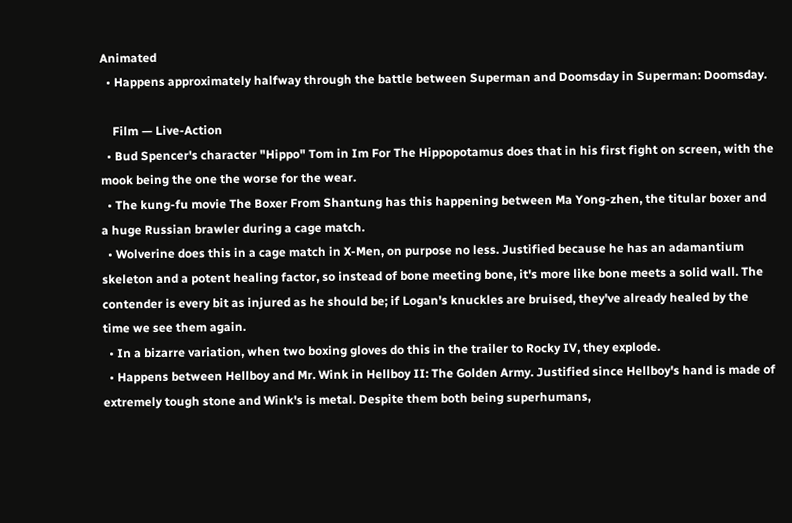Animated
  • Happens approximately halfway through the battle between Superman and Doomsday in Superman: Doomsday.

    Film — Live-Action
  • Bud Spencer's character "Hippo" Tom in Im For The Hippopotamus does that in his first fight on screen, with the mook being the one the worse for the wear.
  • The kung-fu movie The Boxer From Shantung has this happening between Ma Yong-zhen, the titular boxer and a huge Russian brawler during a cage match.
  • Wolverine does this in a cage match in X-Men, on purpose no less. Justified because he has an adamantium skeleton and a potent healing factor, so instead of bone meeting bone, it's more like bone meets a solid wall. The contender is every bit as injured as he should be; if Logan's knuckles are bruised, they've already healed by the time we see them again.
  • In a bizarre variation, when two boxing gloves do this in the trailer to Rocky IV, they explode.
  • Happens between Hellboy and Mr. Wink in Hellboy II: The Golden Army. Justified since Hellboy's hand is made of extremely tough stone and Wink's is metal. Despite them both being superhumans,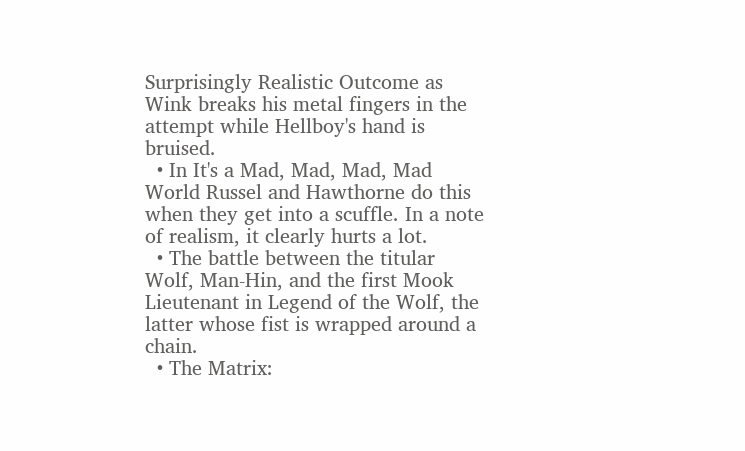Surprisingly Realistic Outcome as Wink breaks his metal fingers in the attempt while Hellboy's hand is bruised.
  • In It's a Mad, Mad, Mad, Mad World Russel and Hawthorne do this when they get into a scuffle. In a note of realism, it clearly hurts a lot.
  • The battle between the titular Wolf, Man-Hin, and the first Mook Lieutenant in Legend of the Wolf, the latter whose fist is wrapped around a chain.
  • The Matrix: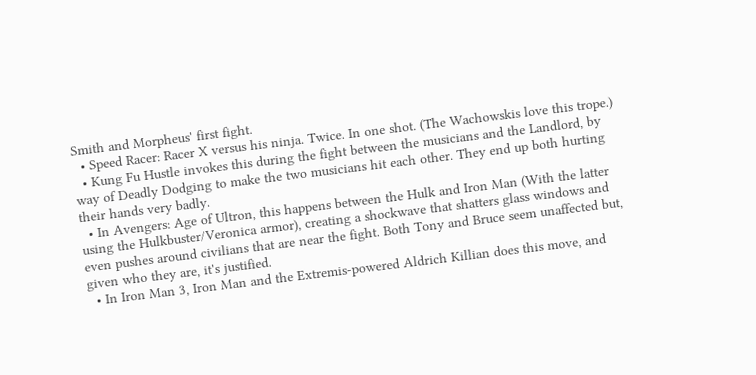Smith and Morpheus' first fight.
  • Speed Racer: Racer X versus his ninja. Twice. In one shot. (The Wachowskis love this trope.)
  • Kung Fu Hustle invokes this during the fight between the musicians and the Landlord, by way of Deadly Dodging to make the two musicians hit each other. They end up both hurting their hands very badly.
  • In Avengers: Age of Ultron, this happens between the Hulk and Iron Man (With the latter using the Hulkbuster/Veronica armor), creating a shockwave that shatters glass windows and even pushes around civilians that are near the fight. Both Tony and Bruce seem unaffected but, given who they are, it's justified.
  • In Iron Man 3, Iron Man and the Extremis-powered Aldrich Killian does this move, and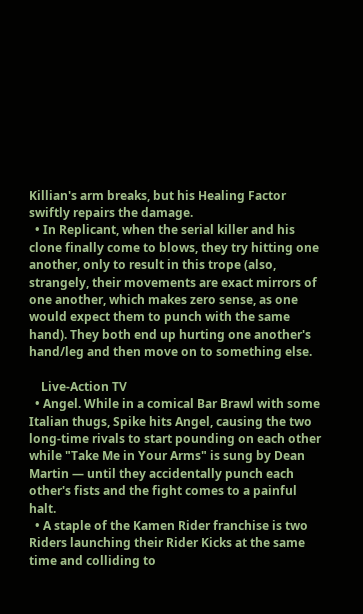Killian's arm breaks, but his Healing Factor swiftly repairs the damage.
  • In Replicant, when the serial killer and his clone finally come to blows, they try hitting one another, only to result in this trope (also, strangely, their movements are exact mirrors of one another, which makes zero sense, as one would expect them to punch with the same hand). They both end up hurting one another's hand/leg and then move on to something else.

    Live-Action TV
  • Angel. While in a comical Bar Brawl with some Italian thugs, Spike hits Angel, causing the two long-time rivals to start pounding on each other while "Take Me in Your Arms" is sung by Dean Martin — until they accidentally punch each other's fists and the fight comes to a painful halt.
  • A staple of the Kamen Rider franchise is two Riders launching their Rider Kicks at the same time and colliding to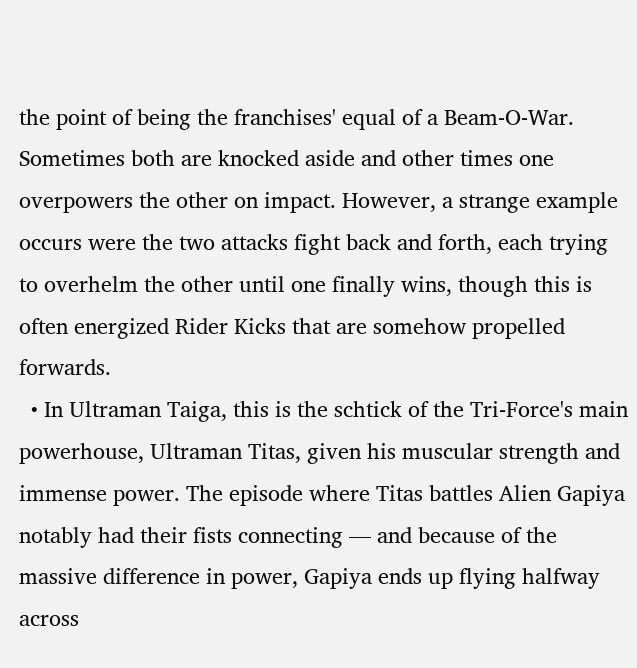the point of being the franchises' equal of a Beam-O-War. Sometimes both are knocked aside and other times one overpowers the other on impact. However, a strange example occurs were the two attacks fight back and forth, each trying to overhelm the other until one finally wins, though this is often energized Rider Kicks that are somehow propelled forwards.
  • In Ultraman Taiga, this is the schtick of the Tri-Force's main powerhouse, Ultraman Titas, given his muscular strength and immense power. The episode where Titas battles Alien Gapiya notably had their fists connecting — and because of the massive difference in power, Gapiya ends up flying halfway across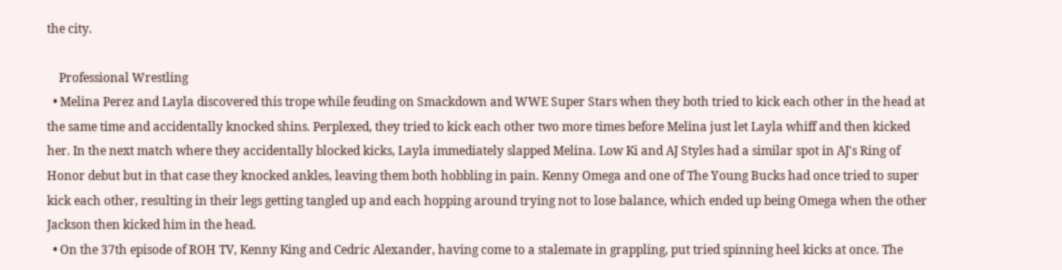the city.

    Professional Wrestling
  • Melina Perez and Layla discovered this trope while feuding on Smackdown and WWE Super Stars when they both tried to kick each other in the head at the same time and accidentally knocked shins. Perplexed, they tried to kick each other two more times before Melina just let Layla whiff and then kicked her. In the next match where they accidentally blocked kicks, Layla immediately slapped Melina. Low Ki and AJ Styles had a similar spot in AJ's Ring of Honor debut but in that case they knocked ankles, leaving them both hobbling in pain. Kenny Omega and one of The Young Bucks had once tried to super kick each other, resulting in their legs getting tangled up and each hopping around trying not to lose balance, which ended up being Omega when the other Jackson then kicked him in the head.
  • On the 37th episode of ROH TV, Kenny King and Cedric Alexander, having come to a stalemate in grappling, put tried spinning heel kicks at once. The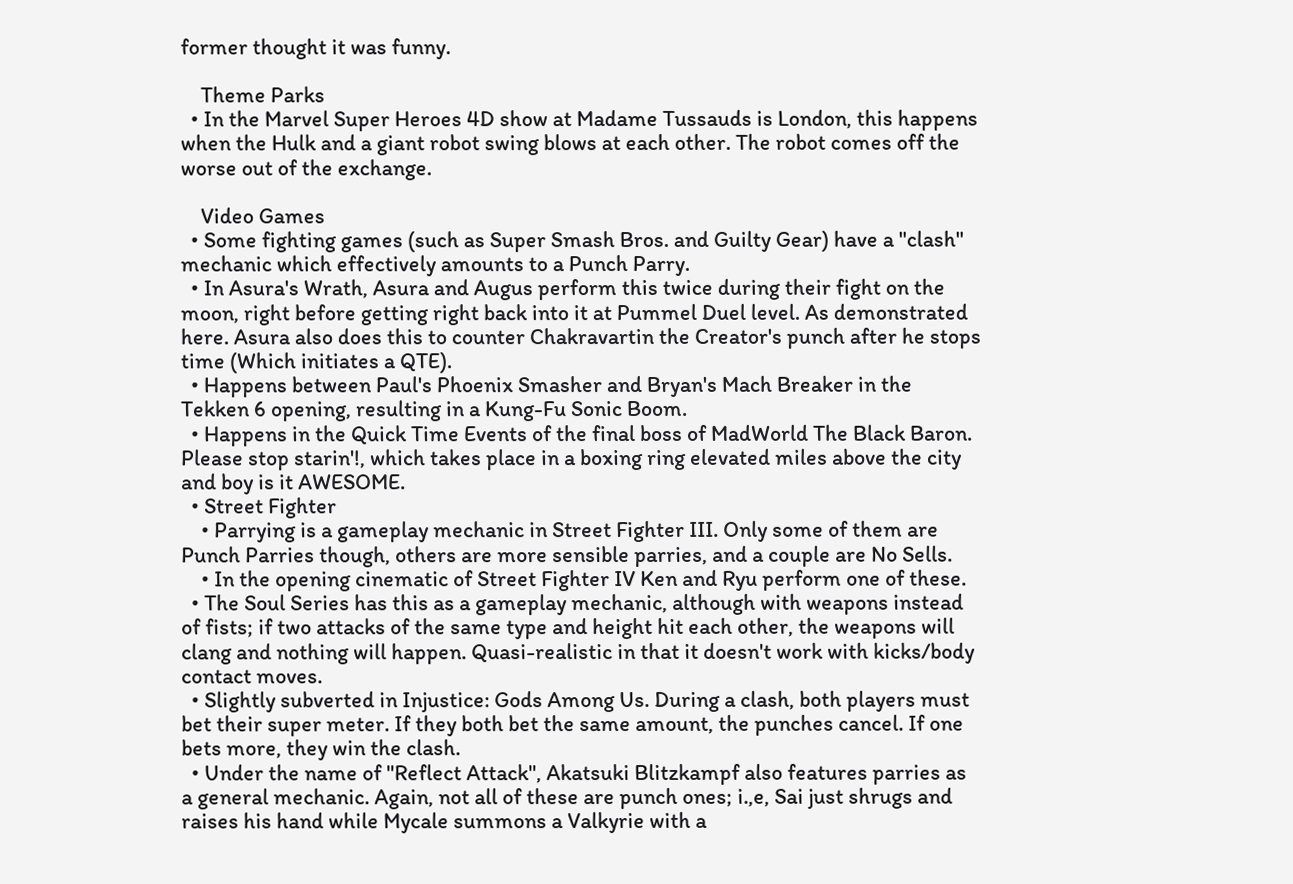former thought it was funny.

    Theme Parks
  • In the Marvel Super Heroes 4D show at Madame Tussauds is London, this happens when the Hulk and a giant robot swing blows at each other. The robot comes off the worse out of the exchange.

    Video Games
  • Some fighting games (such as Super Smash Bros. and Guilty Gear) have a "clash" mechanic which effectively amounts to a Punch Parry.
  • In Asura's Wrath, Asura and Augus perform this twice during their fight on the moon, right before getting right back into it at Pummel Duel level. As demonstrated here. Asura also does this to counter Chakravartin the Creator's punch after he stops time (Which initiates a QTE).
  • Happens between Paul's Phoenix Smasher and Bryan's Mach Breaker in the Tekken 6 opening, resulting in a Kung-Fu Sonic Boom.
  • Happens in the Quick Time Events of the final boss of MadWorld The Black Baron. Please stop starin'!, which takes place in a boxing ring elevated miles above the city and boy is it AWESOME.
  • Street Fighter
    • Parrying is a gameplay mechanic in Street Fighter III. Only some of them are Punch Parries though, others are more sensible parries, and a couple are No Sells.
    • In the opening cinematic of Street Fighter IV Ken and Ryu perform one of these.
  • The Soul Series has this as a gameplay mechanic, although with weapons instead of fists; if two attacks of the same type and height hit each other, the weapons will clang and nothing will happen. Quasi-realistic in that it doesn't work with kicks/body contact moves.
  • Slightly subverted in Injustice: Gods Among Us. During a clash, both players must bet their super meter. If they both bet the same amount, the punches cancel. If one bets more, they win the clash.
  • Under the name of "Reflect Attack", Akatsuki Blitzkampf also features parries as a general mechanic. Again, not all of these are punch ones; i.,e, Sai just shrugs and raises his hand while Mycale summons a Valkyrie with a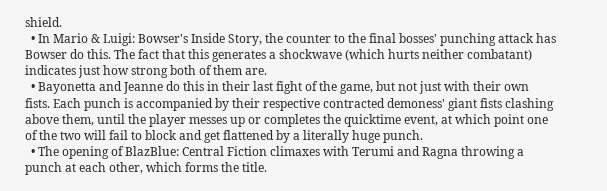shield.
  • In Mario & Luigi: Bowser's Inside Story, the counter to the final bosses' punching attack has Bowser do this. The fact that this generates a shockwave (which hurts neither combatant) indicates just how strong both of them are.
  • Bayonetta and Jeanne do this in their last fight of the game, but not just with their own fists. Each punch is accompanied by their respective contracted demoness' giant fists clashing above them, until the player messes up or completes the quicktime event, at which point one of the two will fail to block and get flattened by a literally huge punch.
  • The opening of BlazBlue: Central Fiction climaxes with Terumi and Ragna throwing a punch at each other, which forms the title.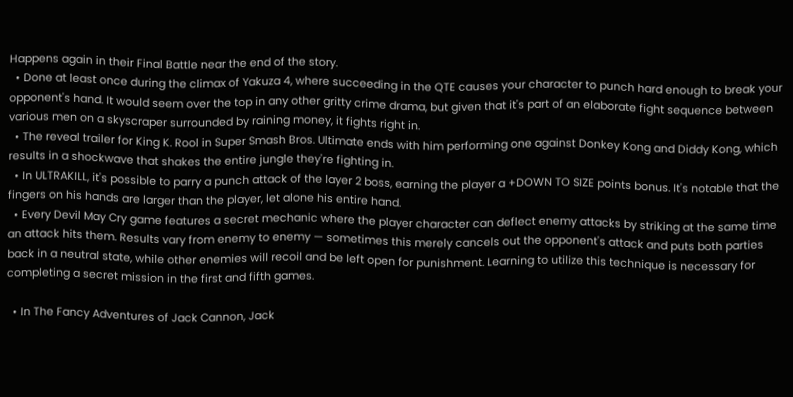Happens again in their Final Battle near the end of the story.
  • Done at least once during the climax of Yakuza 4, where succeeding in the QTE causes your character to punch hard enough to break your opponent's hand. It would seem over the top in any other gritty crime drama, but given that it's part of an elaborate fight sequence between various men on a skyscraper surrounded by raining money, it fights right in.
  • The reveal trailer for King K. Rool in Super Smash Bros. Ultimate ends with him performing one against Donkey Kong and Diddy Kong, which results in a shockwave that shakes the entire jungle they're fighting in.
  • In ULTRAKILL, it's possible to parry a punch attack of the layer 2 boss, earning the player a +DOWN TO SIZE points bonus. It's notable that the fingers on his hands are larger than the player, let alone his entire hand.
  • Every Devil May Cry game features a secret mechanic where the player character can deflect enemy attacks by striking at the same time an attack hits them. Results vary from enemy to enemy — sometimes this merely cancels out the opponent's attack and puts both parties back in a neutral state, while other enemies will recoil and be left open for punishment. Learning to utilize this technique is necessary for completing a secret mission in the first and fifth games.

  • In The Fancy Adventures of Jack Cannon, Jack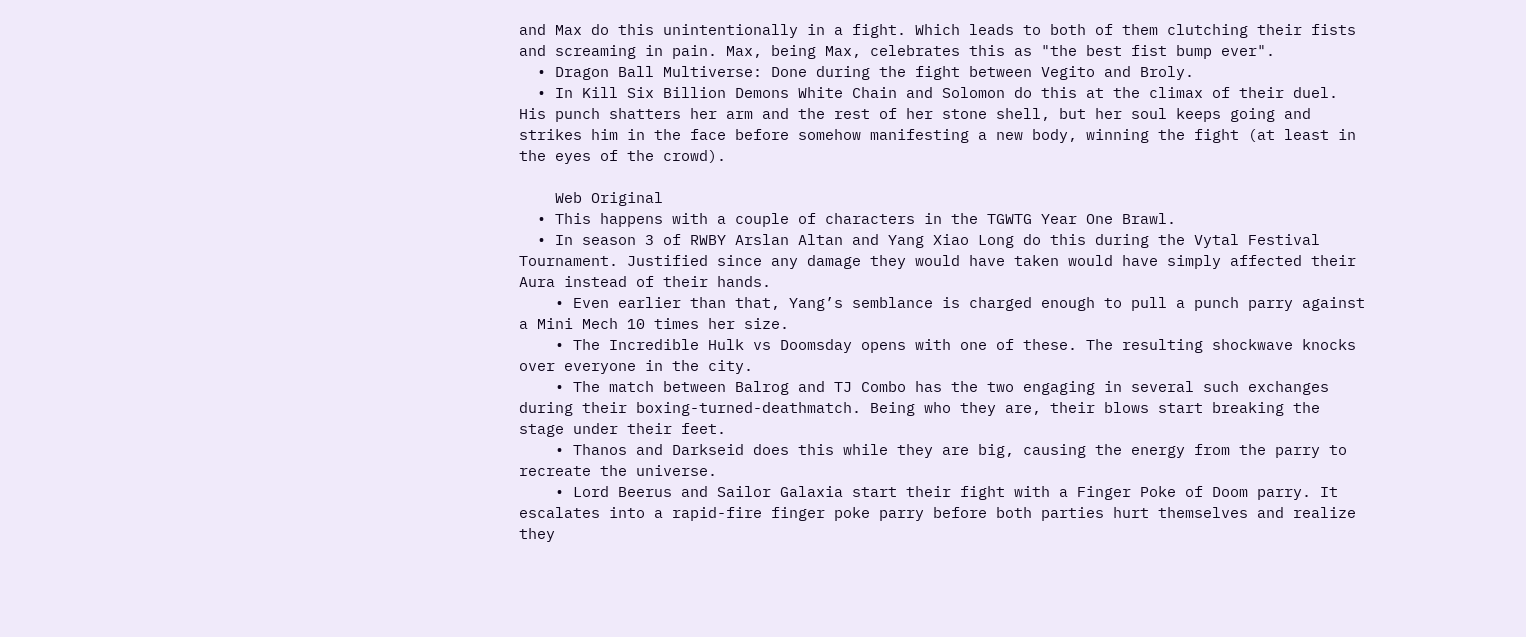and Max do this unintentionally in a fight. Which leads to both of them clutching their fists and screaming in pain. Max, being Max, celebrates this as "the best fist bump ever".
  • Dragon Ball Multiverse: Done during the fight between Vegito and Broly.
  • In Kill Six Billion Demons White Chain and Solomon do this at the climax of their duel. His punch shatters her arm and the rest of her stone shell, but her soul keeps going and strikes him in the face before somehow manifesting a new body, winning the fight (at least in the eyes of the crowd).

    Web Original
  • This happens with a couple of characters in the TGWTG Year One Brawl.
  • In season 3 of RWBY Arslan Altan and Yang Xiao Long do this during the Vytal Festival Tournament. Justified since any damage they would have taken would have simply affected their Aura instead of their hands.
    • Even earlier than that, Yang’s semblance is charged enough to pull a punch parry against a Mini Mech 10 times her size.
    • The Incredible Hulk vs Doomsday opens with one of these. The resulting shockwave knocks over everyone in the city.
    • The match between Balrog and TJ Combo has the two engaging in several such exchanges during their boxing-turned-deathmatch. Being who they are, their blows start breaking the stage under their feet.
    • Thanos and Darkseid does this while they are big, causing the energy from the parry to recreate the universe.
    • Lord Beerus and Sailor Galaxia start their fight with a Finger Poke of Doom parry. It escalates into a rapid-fire finger poke parry before both parties hurt themselves and realize they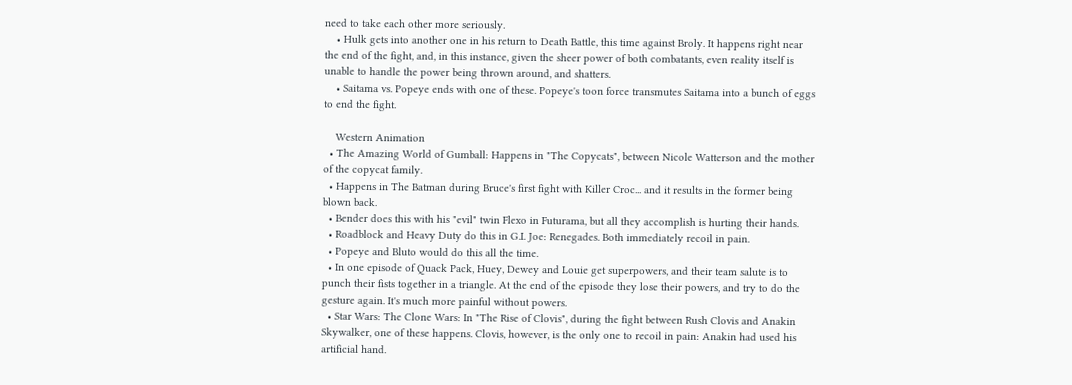need to take each other more seriously.
    • Hulk gets into another one in his return to Death Battle, this time against Broly. It happens right near the end of the fight, and, in this instance, given the sheer power of both combatants, even reality itself is unable to handle the power being thrown around, and shatters.
    • Saitama vs. Popeye ends with one of these. Popeye's toon force transmutes Saitama into a bunch of eggs to end the fight.

    Western Animation
  • The Amazing World of Gumball: Happens in "The Copycats", between Nicole Watterson and the mother of the copycat family.
  • Happens in The Batman during Bruce's first fight with Killer Croc... and it results in the former being blown back.
  • Bender does this with his "evil" twin Flexo in Futurama, but all they accomplish is hurting their hands.
  • Roadblock and Heavy Duty do this in G.I. Joe: Renegades. Both immediately recoil in pain.
  • Popeye and Bluto would do this all the time.
  • In one episode of Quack Pack, Huey, Dewey and Louie get superpowers, and their team salute is to punch their fists together in a triangle. At the end of the episode they lose their powers, and try to do the gesture again. It's much more painful without powers.
  • Star Wars: The Clone Wars: In "The Rise of Clovis", during the fight between Rush Clovis and Anakin Skywalker, one of these happens. Clovis, however, is the only one to recoil in pain: Anakin had used his artificial hand.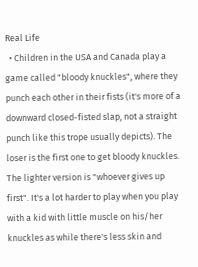Real Life
  • Children in the USA and Canada play a game called "bloody knuckles", where they punch each other in their fists (it's more of a downward closed-fisted slap, not a straight punch like this trope usually depicts). The loser is the first one to get bloody knuckles. The lighter version is "whoever gives up first". It's a lot harder to play when you play with a kid with little muscle on his/her knuckles as while there's less skin and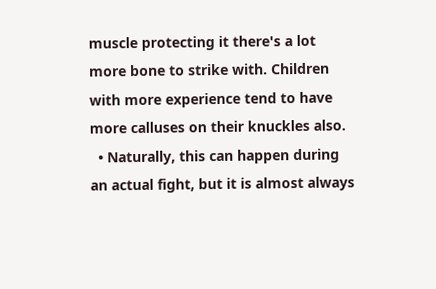muscle protecting it there's a lot more bone to strike with. Children with more experience tend to have more calluses on their knuckles also.
  • Naturally, this can happen during an actual fight, but it is almost always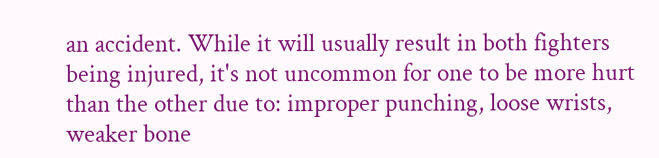an accident. While it will usually result in both fighters being injured, it's not uncommon for one to be more hurt than the other due to: improper punching, loose wrists, weaker bone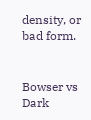density, or bad form.


Bowser vs Dark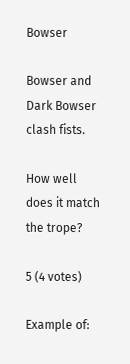Bowser

Bowser and Dark Bowser clash fists.

How well does it match the trope?

5 (4 votes)

Example of: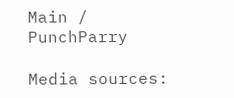Main / PunchParry

Media sources: